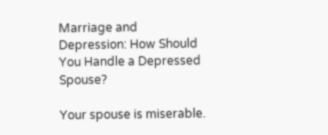Marriage and Depression: How Should You Handle a Depressed Spouse?

Your spouse is miserable.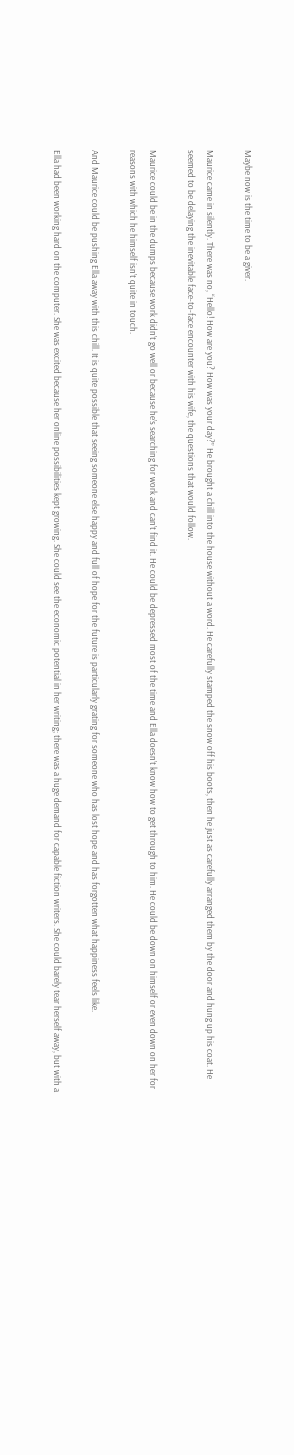Maybe now is the time to be a giver.

Maurice came in silently. There was no, “Hello! How are you? How was your day?” He brought a chill into the house without a word. He carefully stamped the snow off his boots, then he just as carefully arranged them by the door and hung up his coat. He seemed to be delaying the inevitable face-to-face encounter with his wife, the questions that would follow.

Maurice could be in the dumps because work didn’t go well or because he’s searching for work and can’t find it. He could be depressed most of the time and Ella doesn’t know how to get through to him. He could be down on himself or even down on her for reasons with which he himself isn’t quite in touch.

And Maurice could be pushing Ella away with this chill. It is quite possible that seeing someone else happy and full of hope for the future is particularly grating for someone who has lost hope and has forgotten what happiness feels like.

Ella had been working hard on the computer. She was excited because her online possibilities kept growing. She could see the economic potential in her writing; there was a huge demand for capable fiction writers. She could barely tear herself away, but with a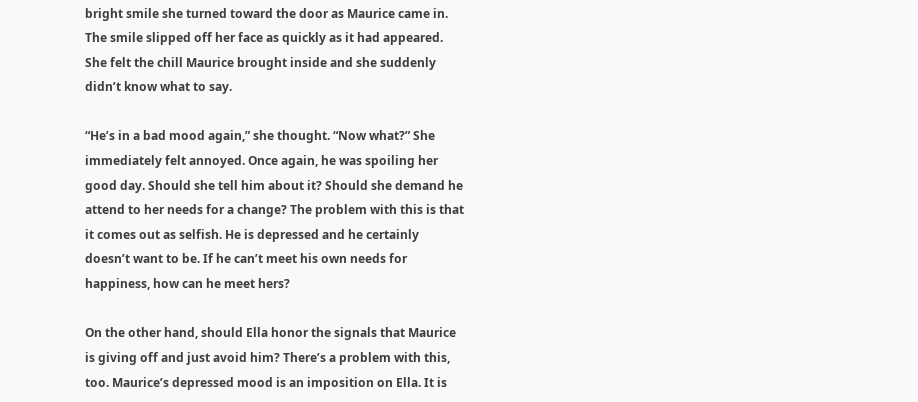bright smile she turned toward the door as Maurice came in. The smile slipped off her face as quickly as it had appeared. She felt the chill Maurice brought inside and she suddenly didn’t know what to say.

“He’s in a bad mood again,” she thought. “Now what?” She immediately felt annoyed. Once again, he was spoiling her good day. Should she tell him about it? Should she demand he attend to her needs for a change? The problem with this is that it comes out as selfish. He is depressed and he certainly doesn’t want to be. If he can’t meet his own needs for happiness, how can he meet hers?

On the other hand, should Ella honor the signals that Maurice is giving off and just avoid him? There’s a problem with this, too. Maurice’s depressed mood is an imposition on Ella. It is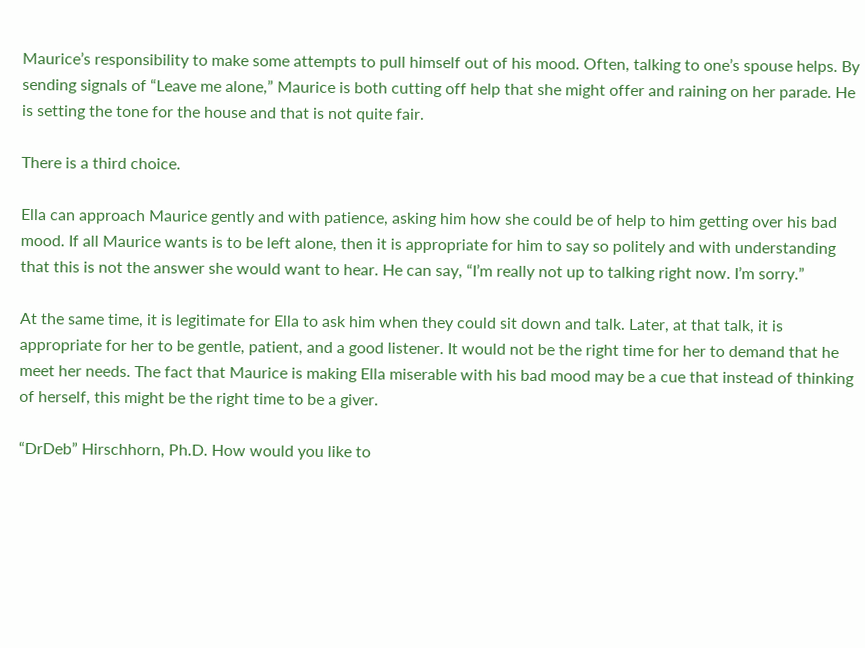Maurice’s responsibility to make some attempts to pull himself out of his mood. Often, talking to one’s spouse helps. By sending signals of “Leave me alone,” Maurice is both cutting off help that she might offer and raining on her parade. He is setting the tone for the house and that is not quite fair.

There is a third choice.

Ella can approach Maurice gently and with patience, asking him how she could be of help to him getting over his bad mood. If all Maurice wants is to be left alone, then it is appropriate for him to say so politely and with understanding that this is not the answer she would want to hear. He can say, “I’m really not up to talking right now. I’m sorry.”

At the same time, it is legitimate for Ella to ask him when they could sit down and talk. Later, at that talk, it is appropriate for her to be gentle, patient, and a good listener. It would not be the right time for her to demand that he meet her needs. The fact that Maurice is making Ella miserable with his bad mood may be a cue that instead of thinking of herself, this might be the right time to be a giver.

“DrDeb” Hirschhorn, Ph.D. How would you like to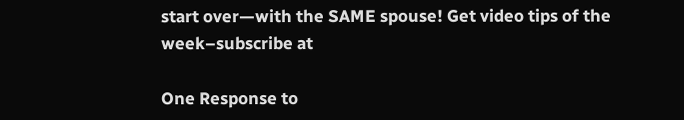start over—with the SAME spouse! Get video tips of the week–subscribe at

One Response to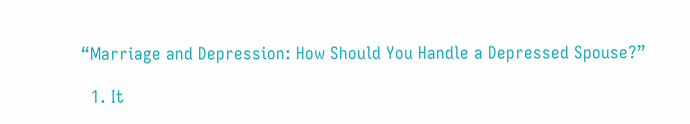“Marriage and Depression: How Should You Handle a Depressed Spouse?”

  1. It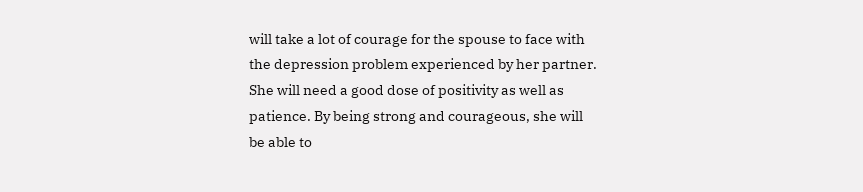will take a lot of courage for the spouse to face with the depression problem experienced by her partner. She will need a good dose of positivity as well as patience. By being strong and courageous, she will be able to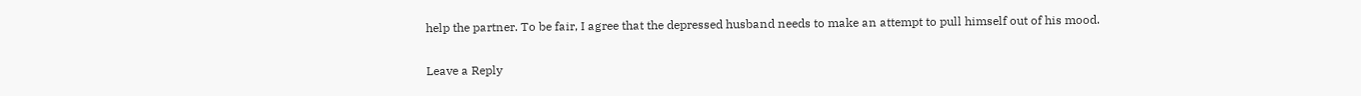help the partner. To be fair, I agree that the depressed husband needs to make an attempt to pull himself out of his mood.

Leave a Reply